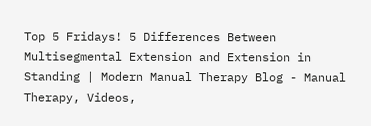Top 5 Fridays! 5 Differences Between Multisegmental Extension and Extension in Standing | Modern Manual Therapy Blog - Manual Therapy, Videos,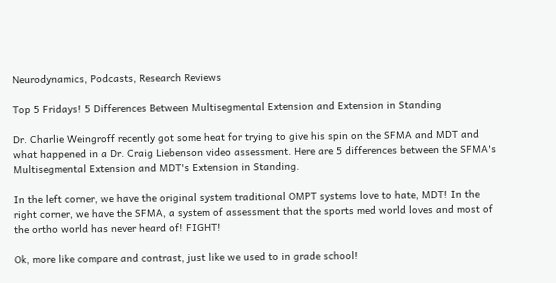Neurodynamics, Podcasts, Research Reviews

Top 5 Fridays! 5 Differences Between Multisegmental Extension and Extension in Standing

Dr. Charlie Weingroff recently got some heat for trying to give his spin on the SFMA and MDT and what happened in a Dr. Craig Liebenson video assessment. Here are 5 differences between the SFMA's Multisegmental Extension and MDT's Extension in Standing.

In the left corner, we have the original system traditional OMPT systems love to hate, MDT! In the right corner, we have the SFMA, a system of assessment that the sports med world loves and most of the ortho world has never heard of! FIGHT!

Ok, more like compare and contrast, just like we used to in grade school!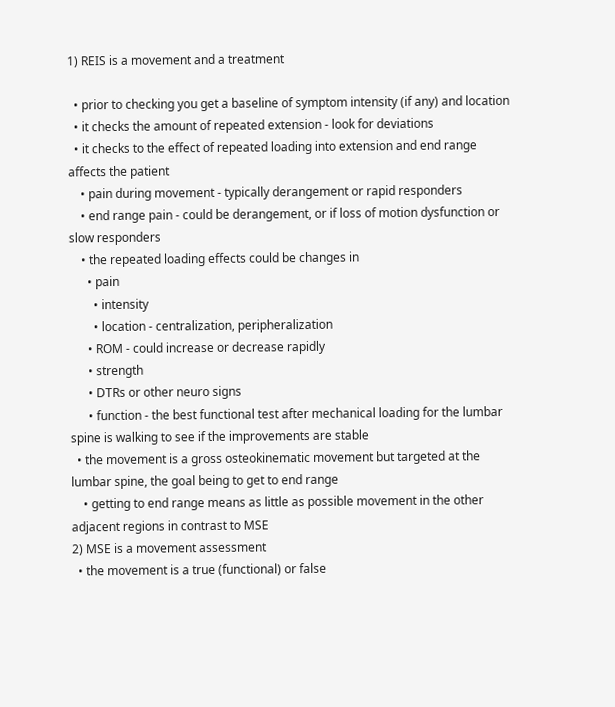1) REIS is a movement and a treatment

  • prior to checking you get a baseline of symptom intensity (if any) and location
  • it checks the amount of repeated extension - look for deviations
  • it checks to the effect of repeated loading into extension and end range affects the patient
    • pain during movement - typically derangement or rapid responders
    • end range pain - could be derangement, or if loss of motion dysfunction or slow responders
    • the repeated loading effects could be changes in
      • pain
        • intensity
        • location - centralization, peripheralization
      • ROM - could increase or decrease rapidly
      • strength
      • DTRs or other neuro signs
      • function - the best functional test after mechanical loading for the lumbar spine is walking to see if the improvements are stable
  • the movement is a gross osteokinematic movement but targeted at the lumbar spine, the goal being to get to end range
    • getting to end range means as little as possible movement in the other adjacent regions in contrast to MSE
2) MSE is a movement assessment
  • the movement is a true (functional) or false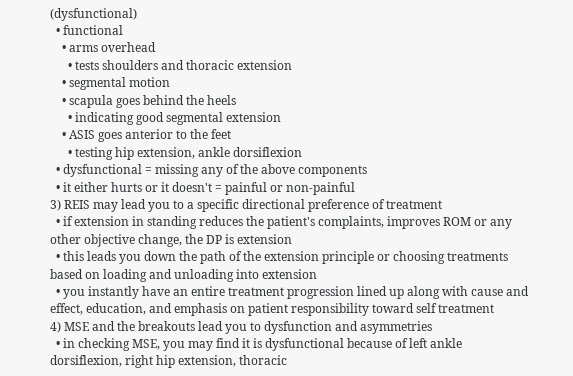(dysfunctional)
  • functional
    • arms overhead
      • tests shoulders and thoracic extension
    • segmental motion
    • scapula goes behind the heels
      • indicating good segmental extension
    • ASIS goes anterior to the feet
      • testing hip extension, ankle dorsiflexion
  • dysfunctional = missing any of the above components
  • it either hurts or it doesn't = painful or non-painful
3) REIS may lead you to a specific directional preference of treatment
  • if extension in standing reduces the patient's complaints, improves ROM or any other objective change, the DP is extension
  • this leads you down the path of the extension principle or choosing treatments based on loading and unloading into extension
  • you instantly have an entire treatment progression lined up along with cause and effect, education, and emphasis on patient responsibility toward self treatment
4) MSE and the breakouts lead you to dysfunction and asymmetries
  • in checking MSE, you may find it is dysfunctional because of left ankle dorsiflexion, right hip extension, thoracic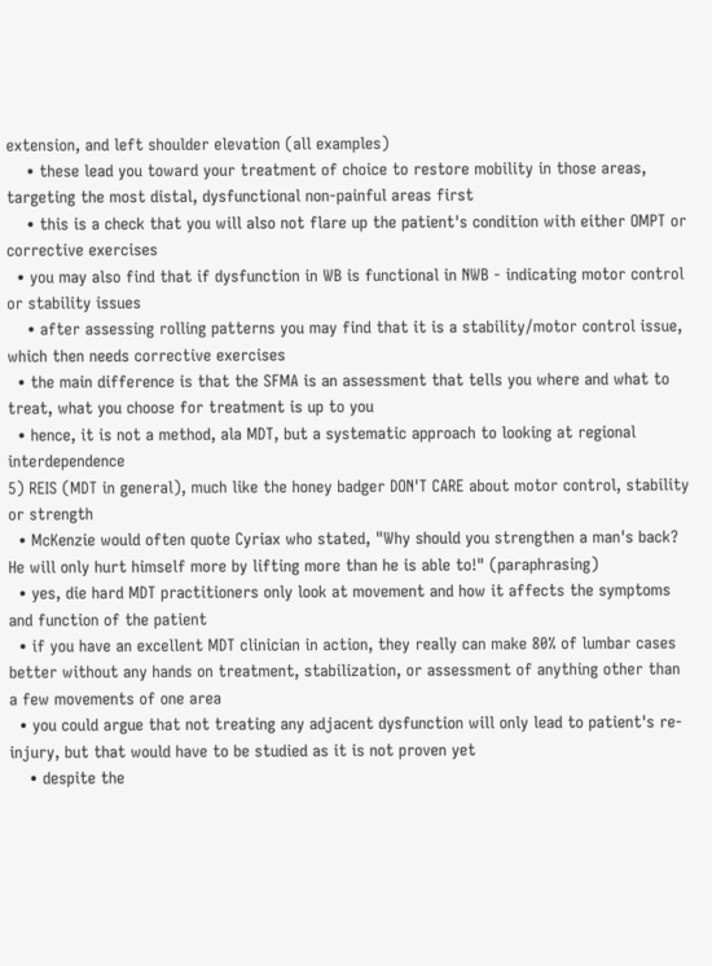extension, and left shoulder elevation (all examples)
    • these lead you toward your treatment of choice to restore mobility in those areas, targeting the most distal, dysfunctional non-painful areas first
    • this is a check that you will also not flare up the patient's condition with either OMPT or corrective exercises
  • you may also find that if dysfunction in WB is functional in NWB - indicating motor control or stability issues
    • after assessing rolling patterns you may find that it is a stability/motor control issue, which then needs corrective exercises
  • the main difference is that the SFMA is an assessment that tells you where and what to treat, what you choose for treatment is up to you
  • hence, it is not a method, ala MDT, but a systematic approach to looking at regional interdependence
5) REIS (MDT in general), much like the honey badger DON'T CARE about motor control, stability or strength
  • McKenzie would often quote Cyriax who stated, "Why should you strengthen a man's back? He will only hurt himself more by lifting more than he is able to!" (paraphrasing)
  • yes, die hard MDT practitioners only look at movement and how it affects the symptoms and function of the patient
  • if you have an excellent MDT clinician in action, they really can make 80% of lumbar cases better without any hands on treatment, stabilization, or assessment of anything other than a few movements of one area
  • you could argue that not treating any adjacent dysfunction will only lead to patient's re-injury, but that would have to be studied as it is not proven yet
    • despite the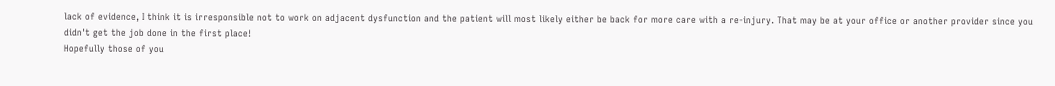lack of evidence, I think it is irresponsible not to work on adjacent dysfunction and the patient will most likely either be back for more care with a re-injury. That may be at your office or another provider since you didn't get the job done in the first place!
Hopefully those of you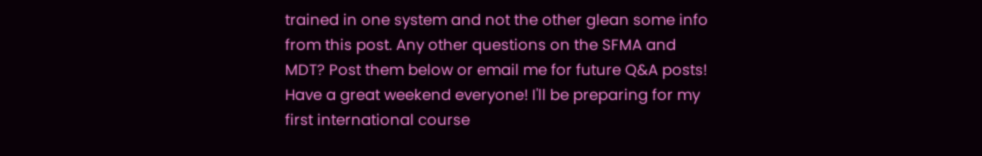trained in one system and not the other glean some info from this post. Any other questions on the SFMA and MDT? Post them below or email me for future Q&A posts! Have a great weekend everyone! I'll be preparing for my first international course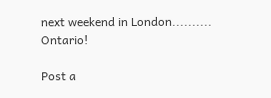next weekend in London.......... Ontario!

Post a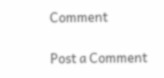Comment

Post a Comment